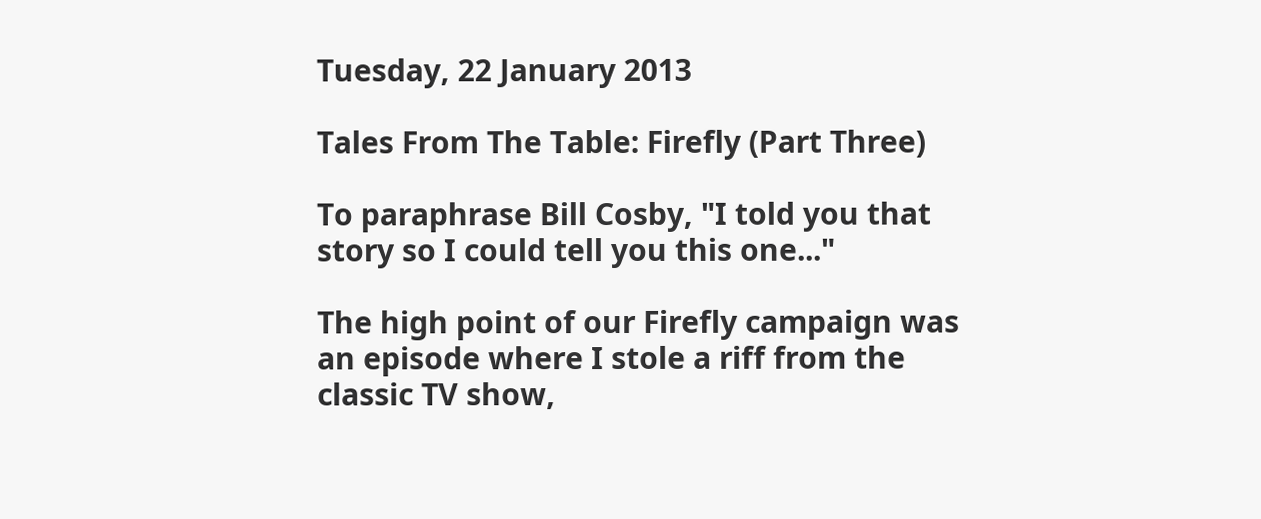Tuesday, 22 January 2013

Tales From The Table: Firefly (Part Three)

To paraphrase Bill Cosby, "I told you that story so I could tell you this one..."

The high point of our Firefly campaign was an episode where I stole a riff from the classic TV show,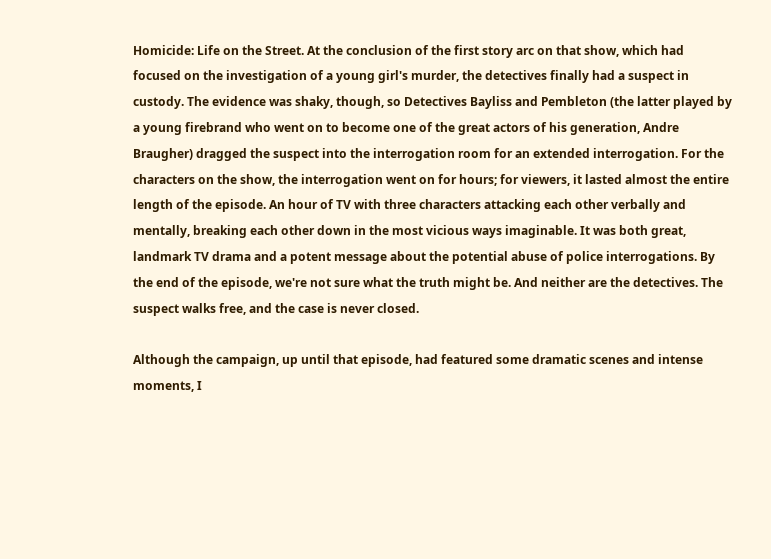Homicide: Life on the Street. At the conclusion of the first story arc on that show, which had focused on the investigation of a young girl's murder, the detectives finally had a suspect in custody. The evidence was shaky, though, so Detectives Bayliss and Pembleton (the latter played by a young firebrand who went on to become one of the great actors of his generation, Andre Braugher) dragged the suspect into the interrogation room for an extended interrogation. For the characters on the show, the interrogation went on for hours; for viewers, it lasted almost the entire length of the episode. An hour of TV with three characters attacking each other verbally and mentally, breaking each other down in the most vicious ways imaginable. It was both great, landmark TV drama and a potent message about the potential abuse of police interrogations. By the end of the episode, we're not sure what the truth might be. And neither are the detectives. The suspect walks free, and the case is never closed.

Although the campaign, up until that episode, had featured some dramatic scenes and intense moments, I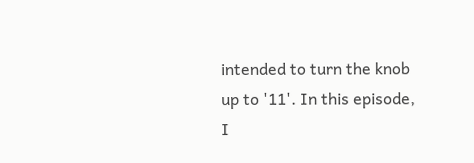intended to turn the knob up to '11'. In this episode, I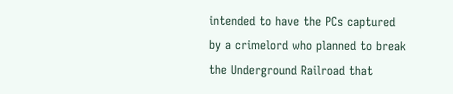intended to have the PCs captured by a crimelord who planned to break the Underground Railroad that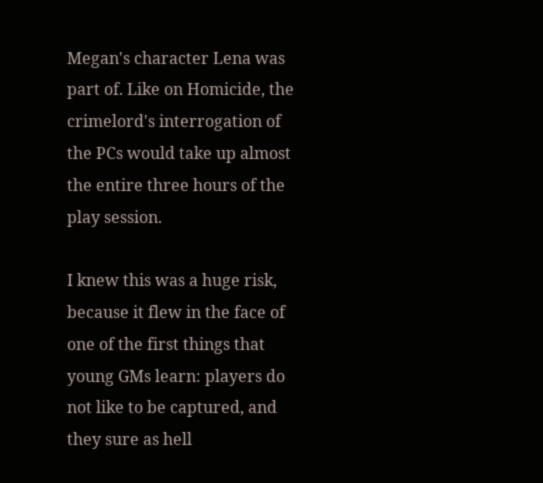Megan's character Lena was part of. Like on Homicide, the crimelord's interrogation of the PCs would take up almost the entire three hours of the play session.

I knew this was a huge risk, because it flew in the face of one of the first things that young GMs learn: players do not like to be captured, and they sure as hell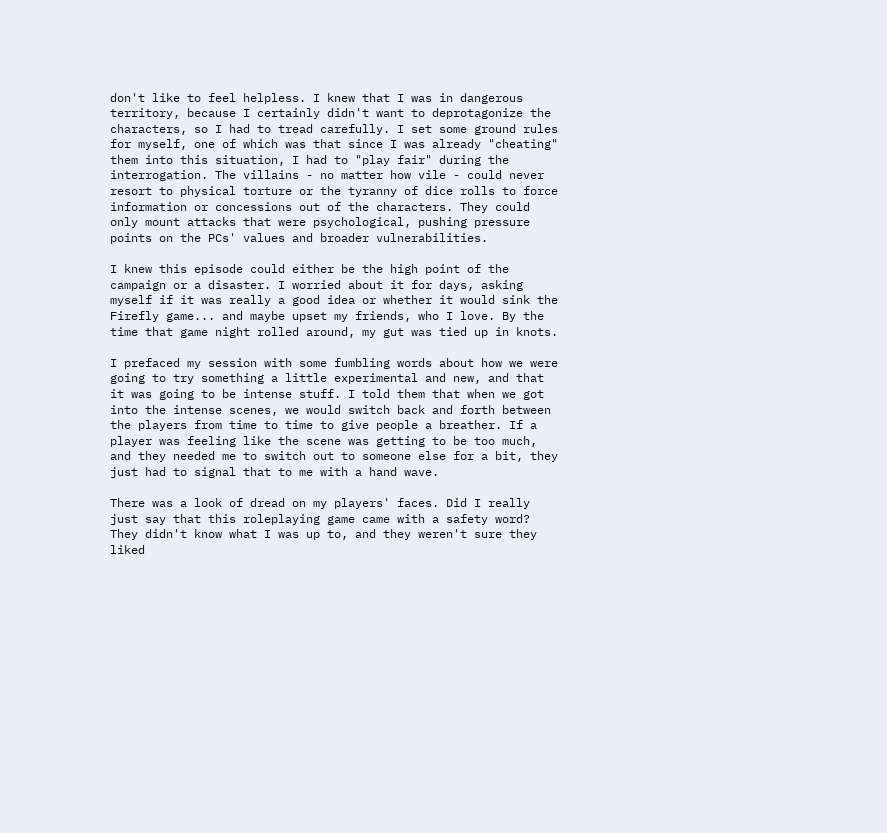don't like to feel helpless. I knew that I was in dangerous territory, because I certainly didn't want to deprotagonize the characters, so I had to tread carefully. I set some ground rules for myself, one of which was that since I was already "cheating" them into this situation, I had to "play fair" during the interrogation. The villains - no matter how vile - could never resort to physical torture or the tyranny of dice rolls to force information or concessions out of the characters. They could only mount attacks that were psychological, pushing pressure points on the PCs' values and broader vulnerabilities.

I knew this episode could either be the high point of the campaign or a disaster. I worried about it for days, asking myself if it was really a good idea or whether it would sink the Firefly game... and maybe upset my friends, who I love. By the time that game night rolled around, my gut was tied up in knots.

I prefaced my session with some fumbling words about how we were going to try something a little experimental and new, and that it was going to be intense stuff. I told them that when we got into the intense scenes, we would switch back and forth between the players from time to time to give people a breather. If a player was feeling like the scene was getting to be too much, and they needed me to switch out to someone else for a bit, they just had to signal that to me with a hand wave.

There was a look of dread on my players' faces. Did I really just say that this roleplaying game came with a safety word? They didn't know what I was up to, and they weren't sure they liked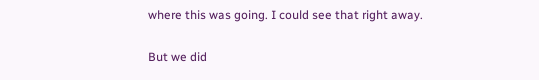where this was going. I could see that right away.

But we did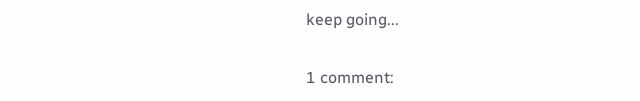keep going...

1 comment: